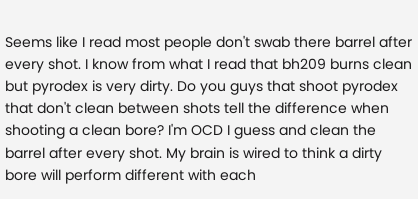Seems like I read most people don't swab there barrel after every shot. I know from what I read that bh209 burns clean but pyrodex is very dirty. Do you guys that shoot pyrodex that don't clean between shots tell the difference when shooting a clean bore? I'm OCD I guess and clean the barrel after every shot. My brain is wired to think a dirty bore will perform different with each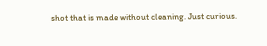shot that is made without cleaning. Just curious.